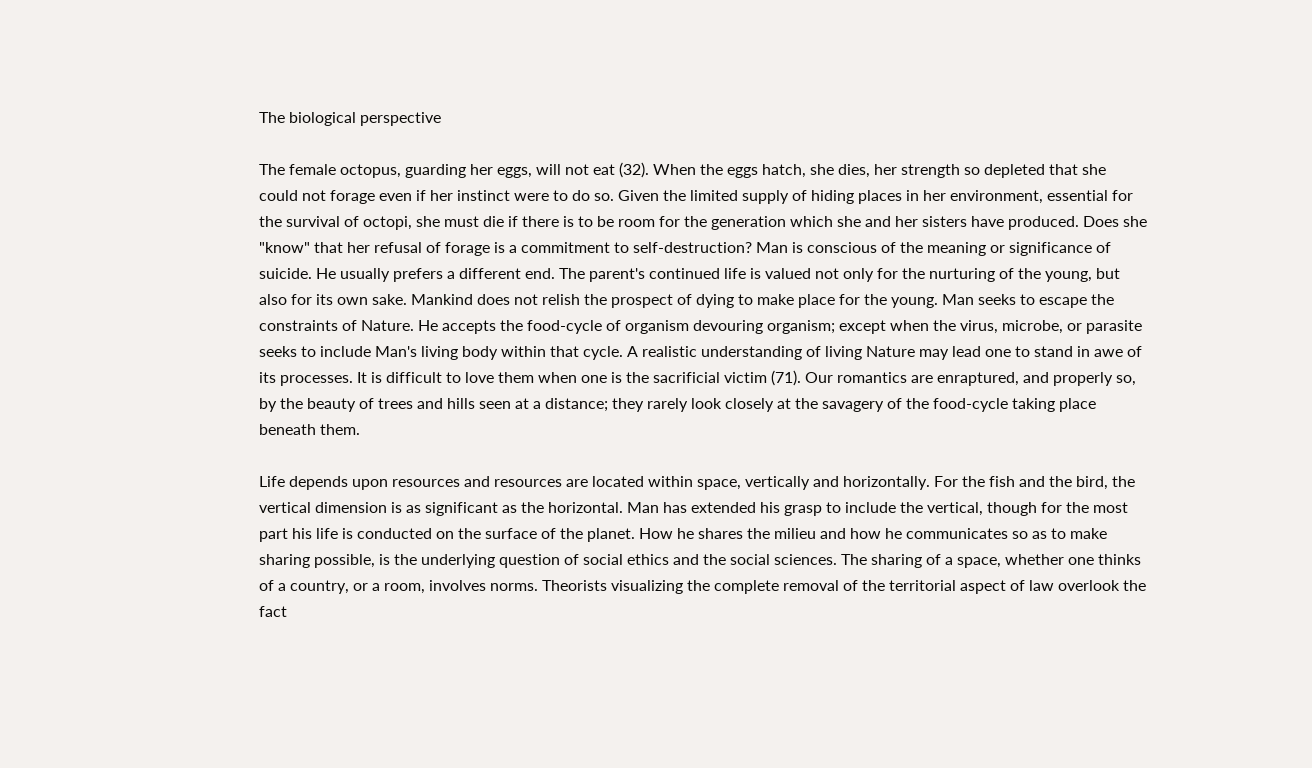The biological perspective

The female octopus, guarding her eggs, will not eat (32). When the eggs hatch, she dies, her strength so depleted that she could not forage even if her instinct were to do so. Given the limited supply of hiding places in her environment, essential for the survival of octopi, she must die if there is to be room for the generation which she and her sisters have produced. Does she "know" that her refusal of forage is a commitment to self-destruction? Man is conscious of the meaning or significance of suicide. He usually prefers a different end. The parent's continued life is valued not only for the nurturing of the young, but also for its own sake. Mankind does not relish the prospect of dying to make place for the young. Man seeks to escape the constraints of Nature. He accepts the food-cycle of organism devouring organism; except when the virus, microbe, or parasite seeks to include Man's living body within that cycle. A realistic understanding of living Nature may lead one to stand in awe of its processes. It is difficult to love them when one is the sacrificial victim (71). Our romantics are enraptured, and properly so, by the beauty of trees and hills seen at a distance; they rarely look closely at the savagery of the food-cycle taking place beneath them.

Life depends upon resources and resources are located within space, vertically and horizontally. For the fish and the bird, the vertical dimension is as significant as the horizontal. Man has extended his grasp to include the vertical, though for the most part his life is conducted on the surface of the planet. How he shares the milieu and how he communicates so as to make sharing possible, is the underlying question of social ethics and the social sciences. The sharing of a space, whether one thinks of a country, or a room, involves norms. Theorists visualizing the complete removal of the territorial aspect of law overlook the fact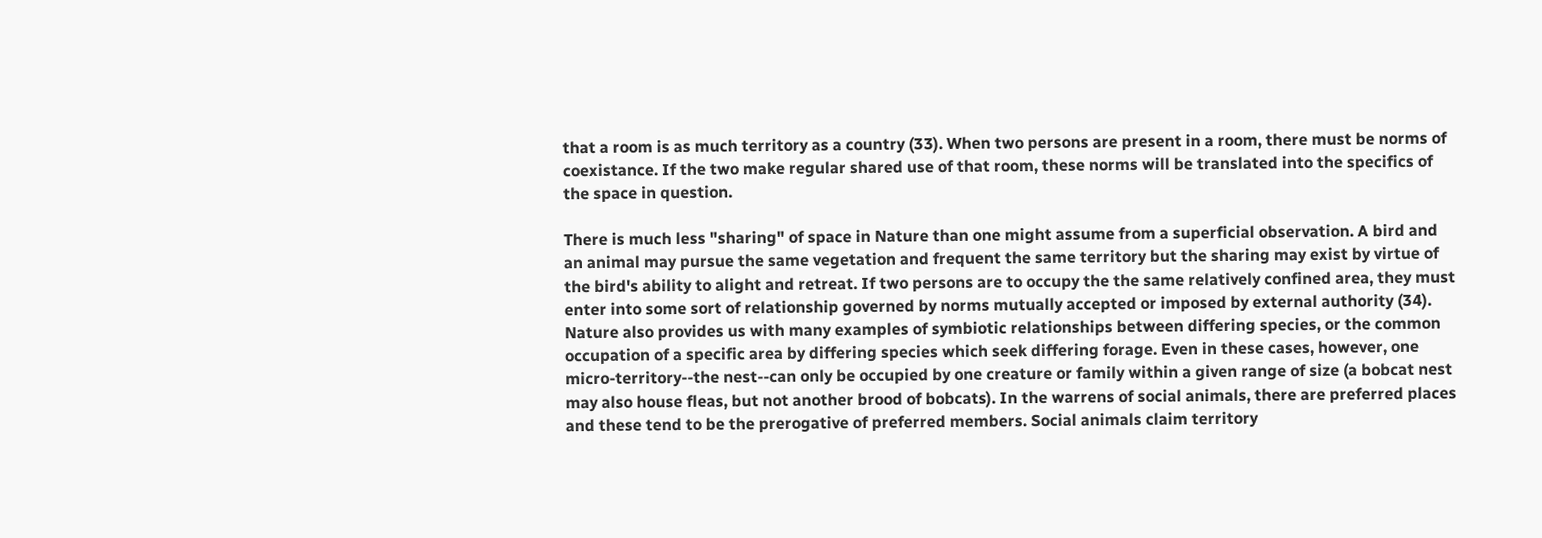that a room is as much territory as a country (33). When two persons are present in a room, there must be norms of coexistance. If the two make regular shared use of that room, these norms will be translated into the specifics of the space in question.

There is much less "sharing" of space in Nature than one might assume from a superficial observation. A bird and an animal may pursue the same vegetation and frequent the same territory but the sharing may exist by virtue of the bird's ability to alight and retreat. If two persons are to occupy the the same relatively confined area, they must enter into some sort of relationship governed by norms mutually accepted or imposed by external authority (34). Nature also provides us with many examples of symbiotic relationships between differing species, or the common occupation of a specific area by differing species which seek differing forage. Even in these cases, however, one micro-territory--the nest--can only be occupied by one creature or family within a given range of size (a bobcat nest may also house fleas, but not another brood of bobcats). In the warrens of social animals, there are preferred places and these tend to be the prerogative of preferred members. Social animals claim territory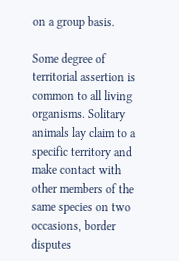on a group basis.

Some degree of territorial assertion is common to all living organisms. Solitary animals lay claim to a specific territory and make contact with other members of the same species on two occasions, border disputes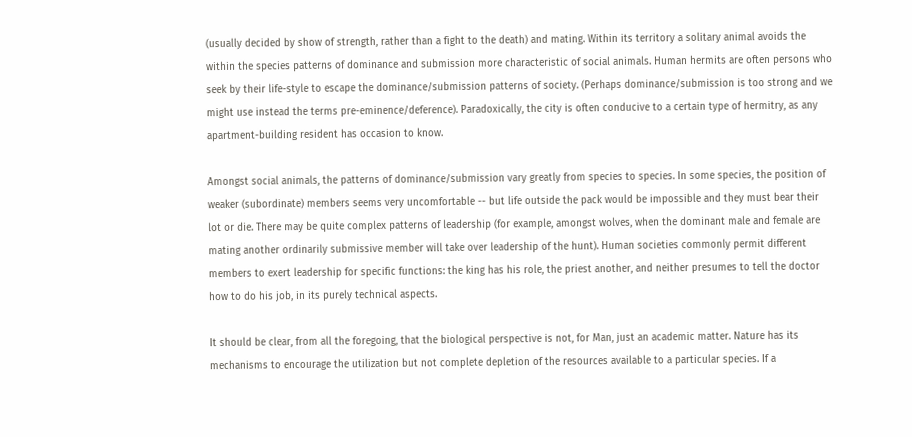(usually decided by show of strength, rather than a fight to the death) and mating. Within its territory a solitary animal avoids the within the species patterns of dominance and submission more characteristic of social animals. Human hermits are often persons who seek by their life-style to escape the dominance/submission patterns of society. (Perhaps dominance/submission is too strong and we might use instead the terms pre-eminence/deference). Paradoxically, the city is often conducive to a certain type of hermitry, as any apartment-building resident has occasion to know.

Amongst social animals, the patterns of dominance/submission vary greatly from species to species. In some species, the position of weaker (subordinate) members seems very uncomfortable -- but life outside the pack would be impossible and they must bear their lot or die. There may be quite complex patterns of leadership (for example, amongst wolves, when the dominant male and female are mating another ordinarily submissive member will take over leadership of the hunt). Human societies commonly permit different members to exert leadership for specific functions: the king has his role, the priest another, and neither presumes to tell the doctor how to do his job, in its purely technical aspects.

It should be clear, from all the foregoing, that the biological perspective is not, for Man, just an academic matter. Nature has its mechanisms to encourage the utilization but not complete depletion of the resources available to a particular species. If a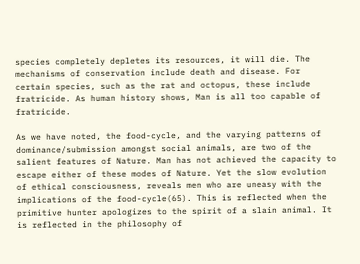species completely depletes its resources, it will die. The mechanisms of conservation include death and disease. For certain species, such as the rat and octopus, these include fratricide. As human history shows, Man is all too capable of fratricide.

As we have noted, the food-cycle, and the varying patterns of dominance/submission amongst social animals, are two of the salient features of Nature. Man has not achieved the capacity to escape either of these modes of Nature. Yet the slow evolution of ethical consciousness, reveals men who are uneasy with the implications of the food-cycle(65). This is reflected when the primitive hunter apologizes to the spirit of a slain animal. It is reflected in the philosophy of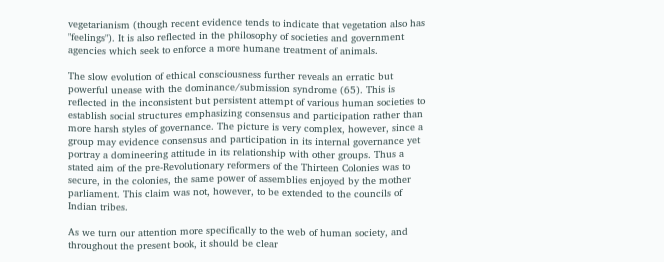vegetarianism (though recent evidence tends to indicate that vegetation also has "feelings"). It is also reflected in the philosophy of societies and government agencies which seek to enforce a more humane treatment of animals.

The slow evolution of ethical consciousness further reveals an erratic but powerful unease with the dominance/submission syndrome (65). This is reflected in the inconsistent but persistent attempt of various human societies to establish social structures emphasizing consensus and participation rather than more harsh styles of governance. The picture is very complex, however, since a group may evidence consensus and participation in its internal governance yet portray a domineering attitude in its relationship with other groups. Thus a stated aim of the pre-Revolutionary reformers of the Thirteen Colonies was to secure, in the colonies, the same power of assemblies enjoyed by the mother parliament. This claim was not, however, to be extended to the councils of Indian tribes.

As we turn our attention more specifically to the web of human society, and throughout the present book, it should be clear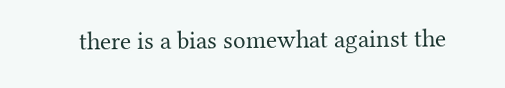there is a bias somewhat against the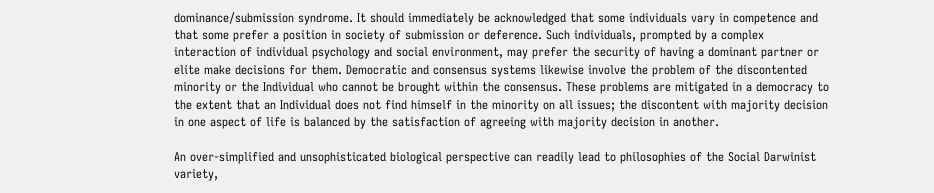dominance/submission syndrome. It should immediately be acknowledged that some individuals vary in competence and that some prefer a position in society of submission or deference. Such individuals, prompted by a complex interaction of individual psychology and social environment, may prefer the security of having a dominant partner or elite make decisions for them. Democratic and consensus systems likewise involve the problem of the discontented minority or the Individual who cannot be brought within the consensus. These problems are mitigated in a democracy to the extent that an Individual does not find himself in the minority on all issues; the discontent with majority decision in one aspect of life is balanced by the satisfaction of agreeing with majority decision in another.

An over-simplified and unsophisticated biological perspective can readily lead to philosophies of the Social Darwinist variety,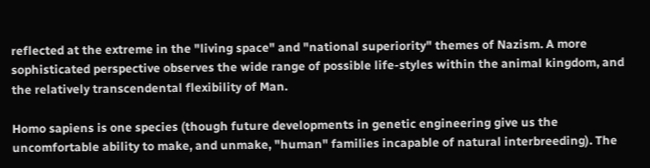reflected at the extreme in the "living space" and "national superiority" themes of Nazism. A more sophisticated perspective observes the wide range of possible life-styles within the animal kingdom, and the relatively transcendental flexibility of Man.

Homo sapiens is one species (though future developments in genetic engineering give us the uncomfortable ability to make, and unmake, "human" families incapable of natural interbreeding). The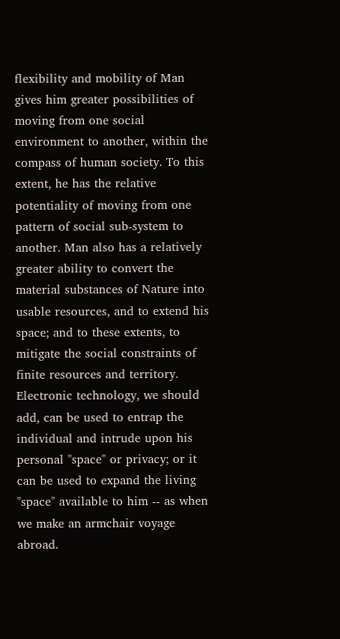flexibility and mobility of Man gives him greater possibilities of moving from one social environment to another, within the compass of human society. To this extent, he has the relative potentiality of moving from one pattern of social sub-system to another. Man also has a relatively greater ability to convert the material substances of Nature into usable resources, and to extend his space; and to these extents, to mitigate the social constraints of finite resources and territory. Electronic technology, we should add, can be used to entrap the individual and intrude upon his personal "space" or privacy; or it can be used to expand the living "space" available to him -- as when we make an armchair voyage abroad.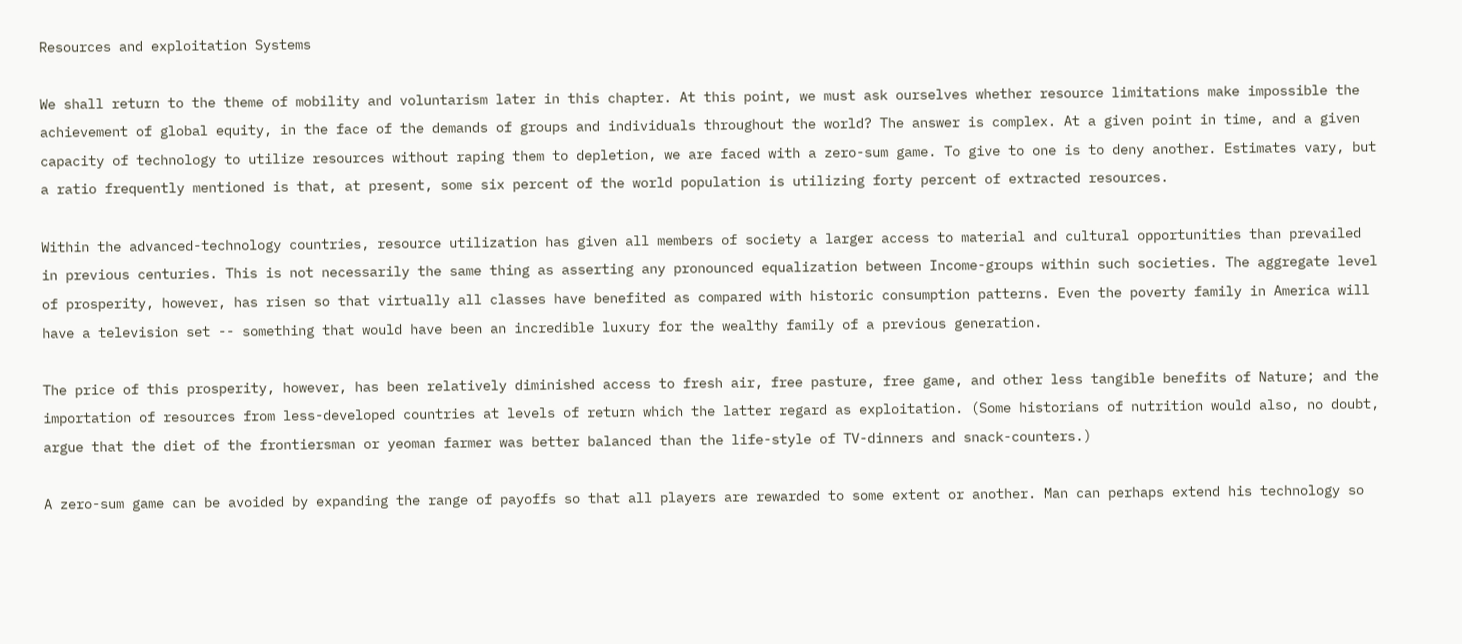Resources and exploitation Systems

We shall return to the theme of mobility and voluntarism later in this chapter. At this point, we must ask ourselves whether resource limitations make impossible the achievement of global equity, in the face of the demands of groups and individuals throughout the world? The answer is complex. At a given point in time, and a given capacity of technology to utilize resources without raping them to depletion, we are faced with a zero-sum game. To give to one is to deny another. Estimates vary, but a ratio frequently mentioned is that, at present, some six percent of the world population is utilizing forty percent of extracted resources.

Within the advanced-technology countries, resource utilization has given all members of society a larger access to material and cultural opportunities than prevailed in previous centuries. This is not necessarily the same thing as asserting any pronounced equalization between Income-groups within such societies. The aggregate level of prosperity, however, has risen so that virtually all classes have benefited as compared with historic consumption patterns. Even the poverty family in America will have a television set -- something that would have been an incredible luxury for the wealthy family of a previous generation.

The price of this prosperity, however, has been relatively diminished access to fresh air, free pasture, free game, and other less tangible benefits of Nature; and the importation of resources from less-developed countries at levels of return which the latter regard as exploitation. (Some historians of nutrition would also, no doubt, argue that the diet of the frontiersman or yeoman farmer was better balanced than the life-style of TV-dinners and snack-counters.)

A zero-sum game can be avoided by expanding the range of payoffs so that all players are rewarded to some extent or another. Man can perhaps extend his technology so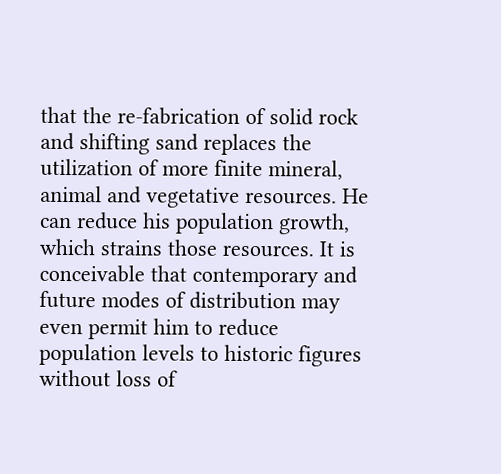that the re-fabrication of solid rock and shifting sand replaces the utilization of more finite mineral, animal and vegetative resources. He can reduce his population growth, which strains those resources. It is conceivable that contemporary and future modes of distribution may even permit him to reduce population levels to historic figures without loss of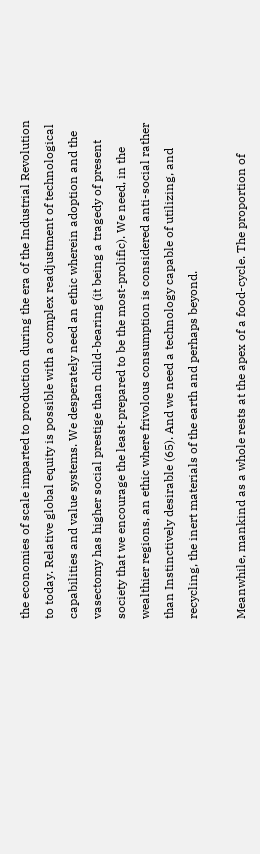the economies of scale imparted to production during the era of the Industrial Revolution to today. Relative global equity is possible with a complex readjustment of technological capabilities and value systems. We desperately need an ethic wherein adoption and the vasectomy has higher social prestige than child-bearing (it being a tragedy of present society that we encourage the least-prepared to be the most-prolific). We need, in the wealthier regions, an ethic where frivolous consumption is considered anti-social rather than Instinctively desirable (65). And we need a technology capable of utilizing, and recycling, the inert materials of the earth and perhaps beyond.

Meanwhile, mankind as a whole rests at the apex of a food-cycle. The proportion of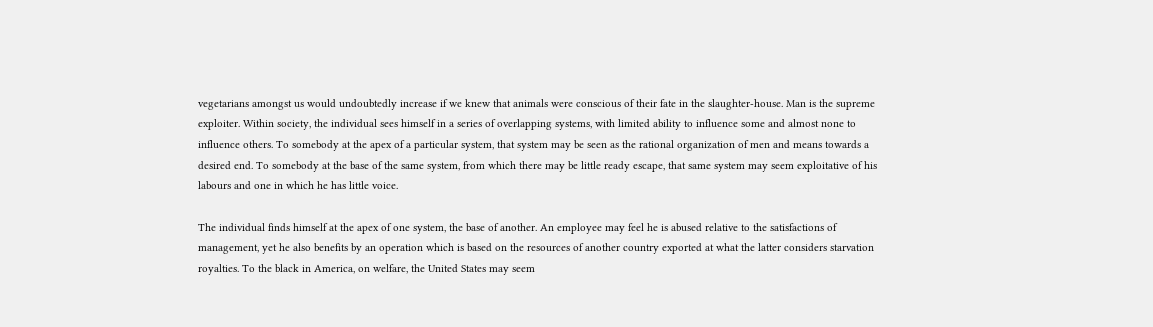vegetarians amongst us would undoubtedly increase if we knew that animals were conscious of their fate in the slaughter-house. Man is the supreme exploiter. Within society, the individual sees himself in a series of overlapping systems, with limited ability to influence some and almost none to influence others. To somebody at the apex of a particular system, that system may be seen as the rational organization of men and means towards a desired end. To somebody at the base of the same system, from which there may be little ready escape, that same system may seem exploitative of his labours and one in which he has little voice.

The individual finds himself at the apex of one system, the base of another. An employee may feel he is abused relative to the satisfactions of management, yet he also benefits by an operation which is based on the resources of another country exported at what the latter considers starvation royalties. To the black in America, on welfare, the United States may seem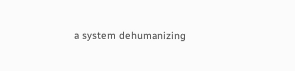a system dehumanizing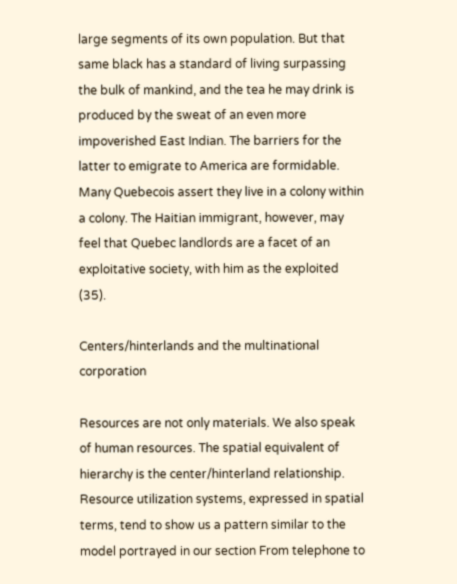large segments of its own population. But that same black has a standard of living surpassing the bulk of mankind, and the tea he may drink is produced by the sweat of an even more impoverished East Indian. The barriers for the latter to emigrate to America are formidable. Many Quebecois assert they live in a colony within a colony. The Haitian immigrant, however, may feel that Quebec landlords are a facet of an exploitative society, with him as the exploited (35).

Centers/hinterlands and the multinational corporation

Resources are not only materials. We also speak of human resources. The spatial equivalent of hierarchy is the center/hinterland relationship. Resource utilization systems, expressed in spatial terms, tend to show us a pattern similar to the model portrayed in our section From telephone to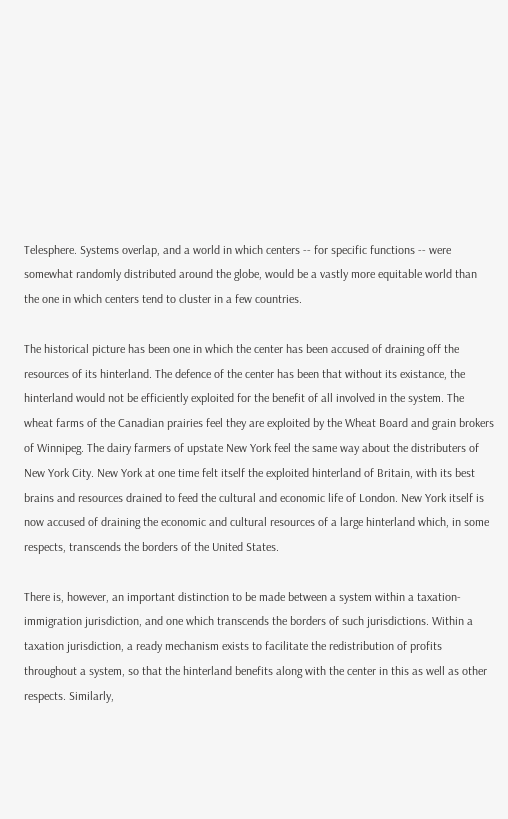Telesphere. Systems overlap, and a world in which centers -- for specific functions -- were somewhat randomly distributed around the globe, would be a vastly more equitable world than the one in which centers tend to cluster in a few countries.

The historical picture has been one in which the center has been accused of draining off the resources of its hinterland. The defence of the center has been that without its existance, the hinterland would not be efficiently exploited for the benefit of all involved in the system. The wheat farms of the Canadian prairies feel they are exploited by the Wheat Board and grain brokers of Winnipeg. The dairy farmers of upstate New York feel the same way about the distributers of New York City. New York at one time felt itself the exploited hinterland of Britain, with its best brains and resources drained to feed the cultural and economic life of London. New York itself is now accused of draining the economic and cultural resources of a large hinterland which, in some respects, transcends the borders of the United States.

There is, however, an important distinction to be made between a system within a taxation-immigration jurisdiction, and one which transcends the borders of such jurisdictions. Within a taxation jurisdiction, a ready mechanism exists to facilitate the redistribution of profits throughout a system, so that the hinterland benefits along with the center in this as well as other respects. Similarly,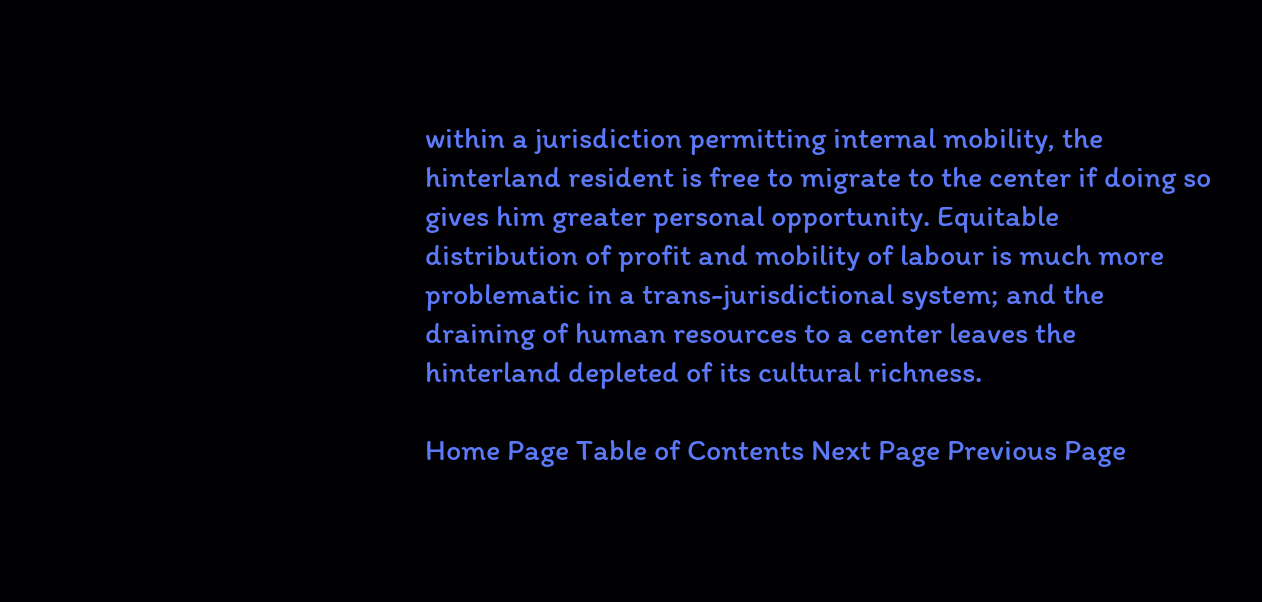within a jurisdiction permitting internal mobility, the hinterland resident is free to migrate to the center if doing so gives him greater personal opportunity. Equitable distribution of profit and mobility of labour is much more problematic in a trans-jurisdictional system; and the draining of human resources to a center leaves the hinterland depleted of its cultural richness.

Home Page Table of Contents Next Page Previous Page